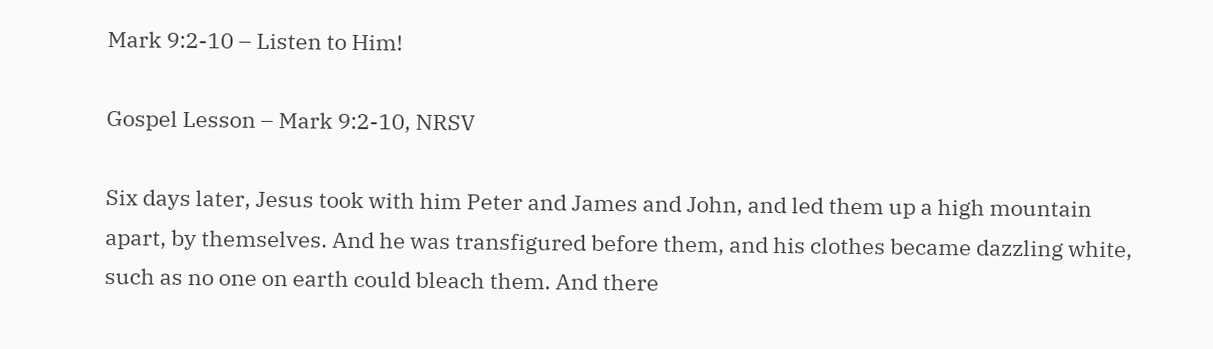Mark 9:2-10 – Listen to Him!

Gospel Lesson – Mark 9:2-10, NRSV

Six days later, Jesus took with him Peter and James and John, and led them up a high mountain apart, by themselves. And he was transfigured before them, and his clothes became dazzling white, such as no one on earth could bleach them. And there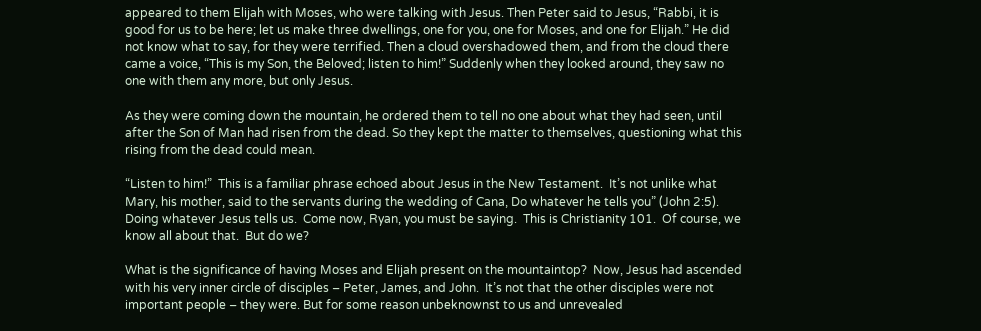appeared to them Elijah with Moses, who were talking with Jesus. Then Peter said to Jesus, “Rabbi, it is good for us to be here; let us make three dwellings, one for you, one for Moses, and one for Elijah.” He did not know what to say, for they were terrified. Then a cloud overshadowed them, and from the cloud there came a voice, “This is my Son, the Beloved; listen to him!” Suddenly when they looked around, they saw no one with them any more, but only Jesus.

As they were coming down the mountain, he ordered them to tell no one about what they had seen, until after the Son of Man had risen from the dead. So they kept the matter to themselves, questioning what this rising from the dead could mean.

“Listen to him!”  This is a familiar phrase echoed about Jesus in the New Testament.  It’s not unlike what Mary, his mother, said to the servants during the wedding of Cana, Do whatever he tells you” (John 2:5).    Doing whatever Jesus tells us.  Come now, Ryan, you must be saying.  This is Christianity 101.  Of course, we know all about that.  But do we?

What is the significance of having Moses and Elijah present on the mountaintop?  Now, Jesus had ascended with his very inner circle of disciples – Peter, James, and John.  It’s not that the other disciples were not important people – they were. But for some reason unbeknownst to us and unrevealed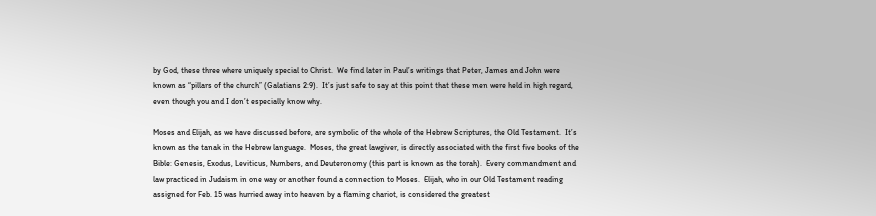by God, these three where uniquely special to Christ.  We find later in Paul’s writings that Peter, James and John were known as “pillars of the church” (Galatians 2:9).  It’s just safe to say at this point that these men were held in high regard, even though you and I don’t especially know why.

Moses and Elijah, as we have discussed before, are symbolic of the whole of the Hebrew Scriptures, the Old Testament.  It’s known as the tanak in the Hebrew language.  Moses, the great lawgiver, is directly associated with the first five books of the Bible: Genesis, Exodus, Leviticus, Numbers, and Deuteronomy (this part is known as the torah).  Every commandment and law practiced in Judaism in one way or another found a connection to Moses.  Elijah, who in our Old Testament reading assigned for Feb. 15 was hurried away into heaven by a flaming chariot, is considered the greatest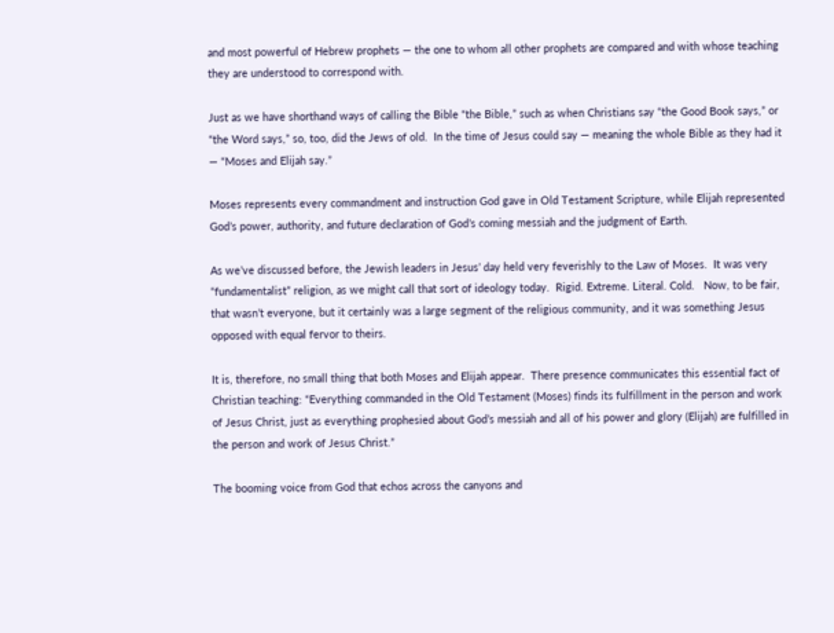and most powerful of Hebrew prophets — the one to whom all other prophets are compared and with whose teaching they are understood to correspond with.

Just as we have shorthand ways of calling the Bible “the Bible,” such as when Christians say “the Good Book says,” or “the Word says,” so, too, did the Jews of old.  In the time of Jesus could say — meaning the whole Bible as they had it — “Moses and Elijah say.”

Moses represents every commandment and instruction God gave in Old Testament Scripture, while Elijah represented God’s power, authority, and future declaration of God’s coming messiah and the judgment of Earth.

As we’ve discussed before, the Jewish leaders in Jesus’ day held very feverishly to the Law of Moses.  It was very “fundamentalist” religion, as we might call that sort of ideology today.  Rigid. Extreme. Literal. Cold.   Now, to be fair, that wasn’t everyone, but it certainly was a large segment of the religious community, and it was something Jesus opposed with equal fervor to theirs.

It is, therefore, no small thing that both Moses and Elijah appear.  There presence communicates this essential fact of Christian teaching: “Everything commanded in the Old Testament (Moses) finds its fulfillment in the person and work of Jesus Christ, just as everything prophesied about God’s messiah and all of his power and glory (Elijah) are fulfilled in the person and work of Jesus Christ.”

The booming voice from God that echos across the canyons and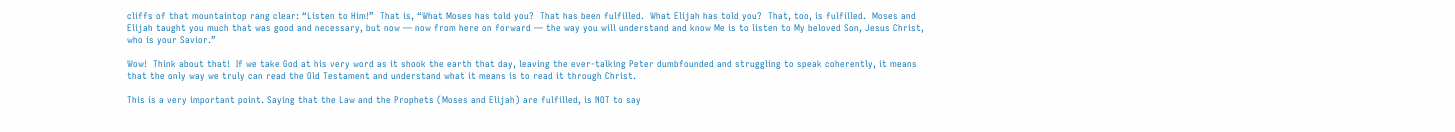cliffs of that mountaintop rang clear: “Listen to Him!”  That is, “What Moses has told you?  That has been fulfilled.  What Elijah has told you?  That, too, is fulfilled.  Moses and Elijah taught you much that was good and necessary, but now — now from here on forward — the way you will understand and know Me is to listen to My beloved Son, Jesus Christ, who is your Savior.”

Wow!  Think about that!  If we take God at his very word as it shook the earth that day, leaving the ever-talking Peter dumbfounded and struggling to speak coherently, it means that the only way we truly can read the Old Testament and understand what it means is to read it through Christ.

This is a very important point. Saying that the Law and the Prophets (Moses and Elijah) are fulfilled, is NOT to say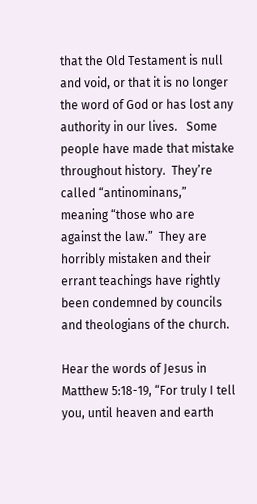that the Old Testament is null and void, or that it is no longer the word of God or has lost any authority in our lives.   Some people have made that mistake throughout history.  They’re called “antinominans,” meaning “those who are against the law.”  They are horribly mistaken and their errant teachings have rightly been condemned by councils and theologians of the church.

Hear the words of Jesus in Matthew 5:18-19, “For truly I tell you, until heaven and earth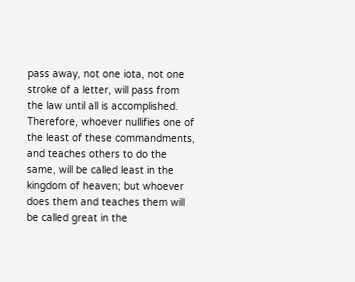pass away, not one iota, not one stroke of a letter, will pass from the law until all is accomplished. Therefore, whoever nullifies one of the least of these commandments, and teaches others to do the same, will be called least in the kingdom of heaven; but whoever does them and teaches them will be called great in the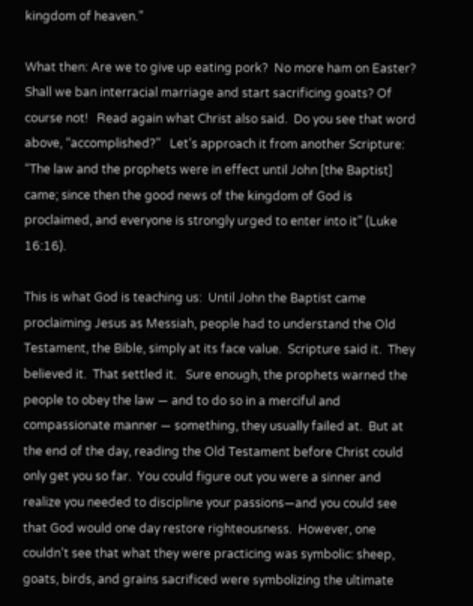kingdom of heaven.”

What then: Are we to give up eating pork?  No more ham on Easter?  Shall we ban interracial marriage and start sacrificing goats? Of course not!   Read again what Christ also said.  Do you see that word above, “accomplished?”   Let’s approach it from another Scripture: “The law and the prophets were in effect until John [the Baptist] came; since then the good news of the kingdom of God is proclaimed, and everyone is strongly urged to enter into it” (Luke 16:16).

This is what God is teaching us:  Until John the Baptist came proclaiming Jesus as Messiah, people had to understand the Old Testament, the Bible, simply at its face value.  Scripture said it.  They believed it.  That settled it.   Sure enough, the prophets warned the people to obey the law — and to do so in a merciful and compassionate manner — something, they usually failed at.  But at the end of the day, reading the Old Testament before Christ could only get you so far.  You could figure out you were a sinner and realize you needed to discipline your passions—and you could see that God would one day restore righteousness.  However, one couldn’t see that what they were practicing was symbolic: sheep, goats, birds, and grains sacrificed were symbolizing the ultimate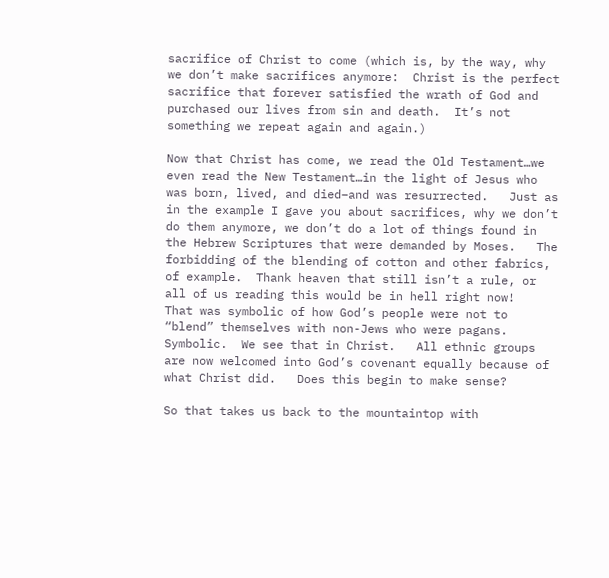sacrifice of Christ to come (which is, by the way, why we don’t make sacrifices anymore:  Christ is the perfect sacrifice that forever satisfied the wrath of God and purchased our lives from sin and death.  It’s not something we repeat again and again.)

Now that Christ has come, we read the Old Testament…we even read the New Testament…in the light of Jesus who was born, lived, and died–and was resurrected.   Just as in the example I gave you about sacrifices, why we don’t do them anymore, we don’t do a lot of things found in the Hebrew Scriptures that were demanded by Moses.   The forbidding of the blending of cotton and other fabrics, of example.  Thank heaven that still isn’t a rule, or all of us reading this would be in hell right now!   That was symbolic of how God’s people were not to “blend” themselves with non-Jews who were pagans.  Symbolic.  We see that in Christ.   All ethnic groups are now welcomed into God’s covenant equally because of what Christ did.   Does this begin to make sense?

So that takes us back to the mountaintop with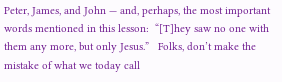Peter, James, and John — and, perhaps, the most important words mentioned in this lesson:  “[T]hey saw no one with them any more, but only Jesus.”   Folks, don’t make the mistake of what we today call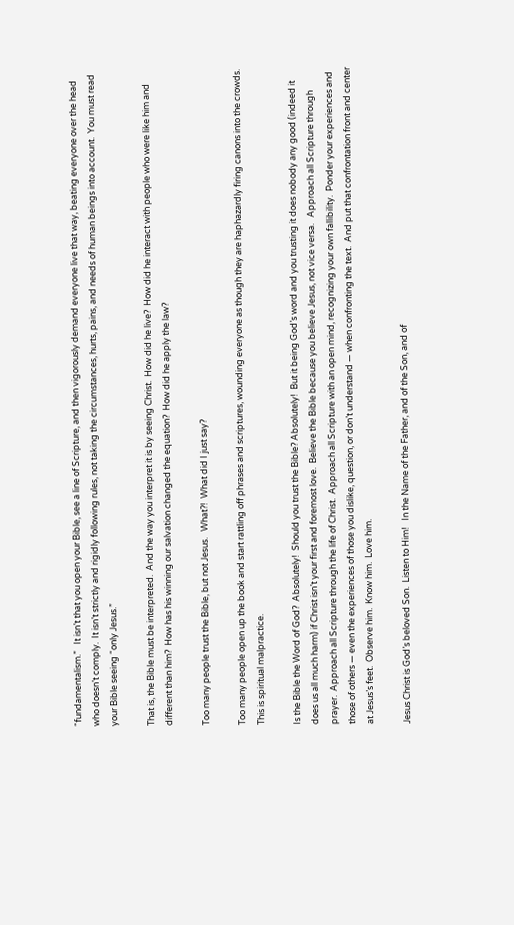“fundamentalism.”   It isn’t that you open your Bible, see a line of Scripture, and then vigorously demand everyone live that way, beating everyone over the head who doesn’t comply.  It isn’t strictly and rigidly following rules, not taking the circumstances, hurts, pains, and needs of human beings into account.  You must read your Bible seeing “only Jesus.”

That is, the Bible must be interpreted.  And the way you interpret it is by seeing Christ.  How did he live?  How did he interact with people who were like him and different than him?  How has his winning our salvation changed the equation?  How did he apply the law?

Too many people trust the Bible, but not Jesus.   What?!  What did I just say?

Too many people open up the book and start rattling off phrases and scriptures, wounding everyone as though they are haphazardly firing canons into the crowds.  This is spiritual malpractice.

Is the Bible the Word of God?  Absolutely!  Should you trust the Bible? Absolutely!  But it being God’s word and you trusting it does nobody any good (indeed it does us all much harm) if Christ isn’t your first and foremost love.  Believe the Bible because you believe Jesus, not vice versa.   Approach all Scripture through prayer.  Approach all Scripture through the life of Christ.  Approach all Scripture with an open mind, recognizing your own fallibility.  Ponder your experiences and those of others — even the experiences of those you dislike, question, or don’t understand — when confronting the text.  And put that confrontation front and center at Jesus’s feet.  Observe him.  Know him.  Love him.

Jesus Christ is God’s beloved Son.  Listen to Him!   In the Name of the Father, and of the Son, and of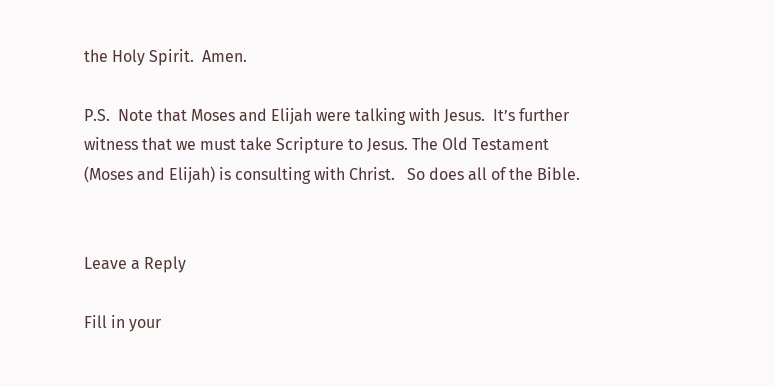the Holy Spirit.  Amen.

P.S.  Note that Moses and Elijah were talking with Jesus.  It’s further witness that we must take Scripture to Jesus. The Old Testament (Moses and Elijah) is consulting with Christ.   So does all of the Bible.


Leave a Reply

Fill in your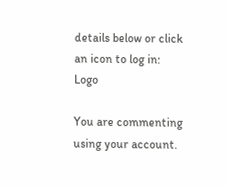details below or click an icon to log in: Logo

You are commenting using your account.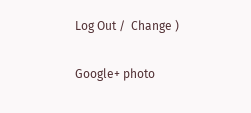Log Out /  Change )

Google+ photo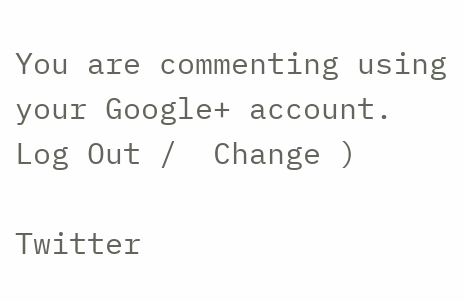You are commenting using your Google+ account. Log Out /  Change )

Twitter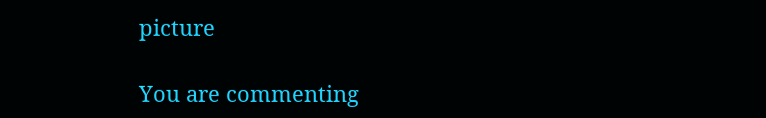picture

You are commenting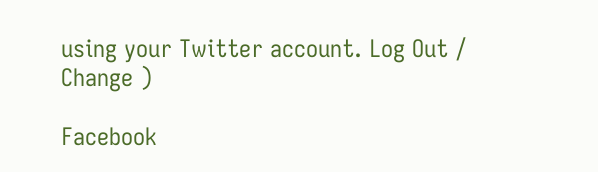using your Twitter account. Log Out /  Change )

Facebook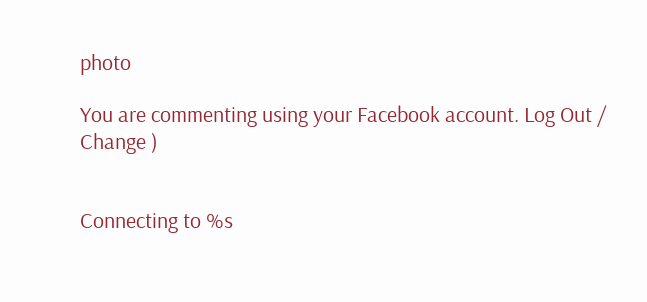photo

You are commenting using your Facebook account. Log Out /  Change )


Connecting to %s